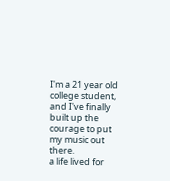I'm a 21 year old college student, and I've finally built up the courage to put my music out there.
a life lived for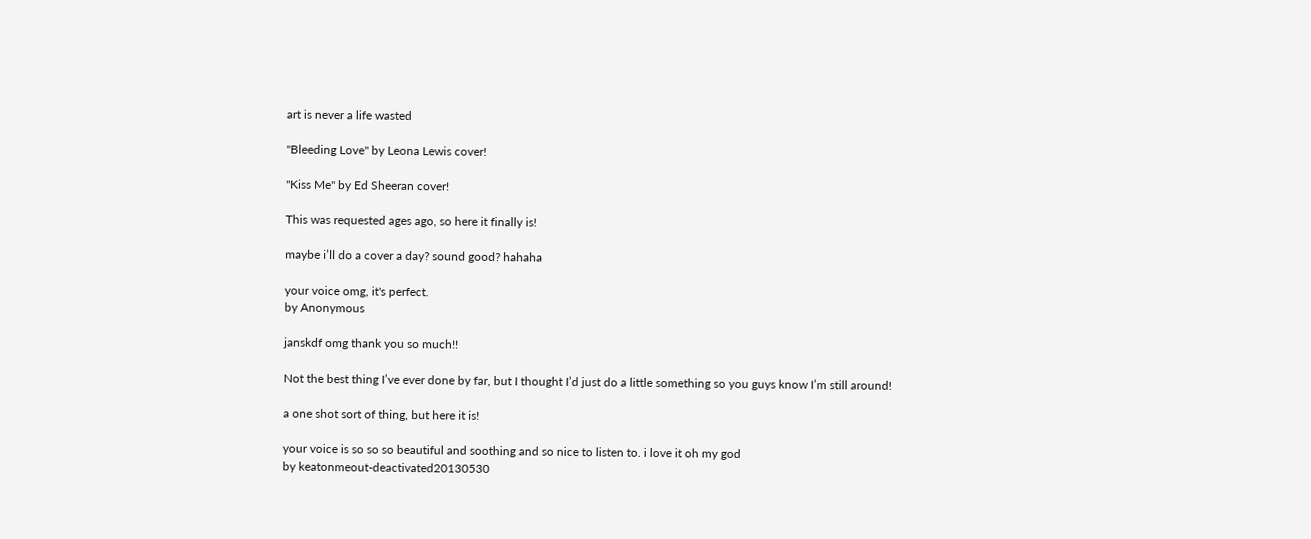art is never a life wasted

"Bleeding Love" by Leona Lewis cover!

"Kiss Me" by Ed Sheeran cover!

This was requested ages ago, so here it finally is!

maybe i’ll do a cover a day? sound good? hahaha

your voice omg, it's perfect.
by Anonymous

janskdf omg thank you so much!!

Not the best thing I’ve ever done by far, but I thought I’d just do a little something so you guys know I’m still around!

a one shot sort of thing, but here it is!

your voice is so so so beautiful and soothing and so nice to listen to. i love it oh my god
by keatonmeout-deactivated20130530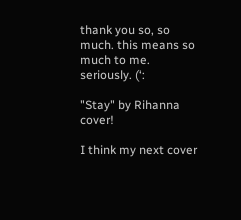thank you so, so much. this means so much to me. seriously. (‘:

"Stay" by Rihanna cover!

I think my next cover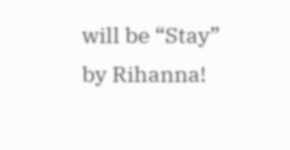will be “Stay” by Rihanna!